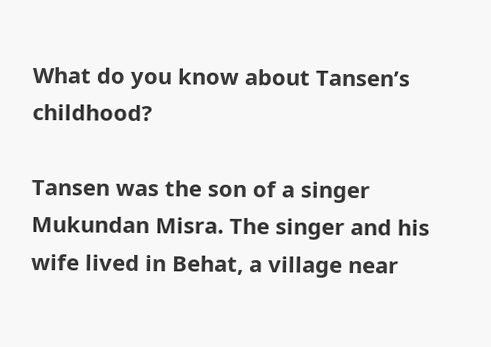What do you know about Tansen’s childhood?

Tansen was the son of a singer Mukundan Misra. The singer and his wife lived in Behat, a village near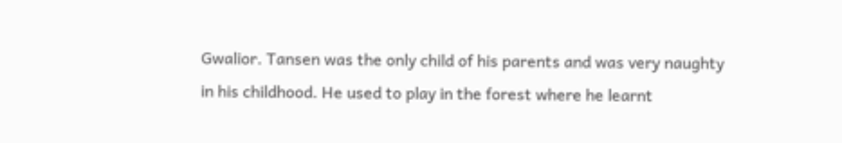Gwalior. Tansen was the only child of his parents and was very naughty in his childhood. He used to play in the forest where he learnt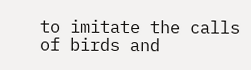to imitate the calls of birds and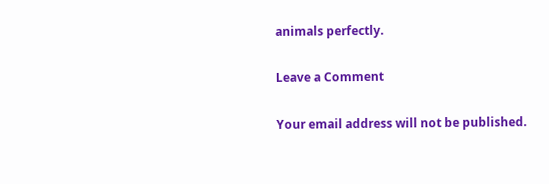animals perfectly.

Leave a Comment

Your email address will not be published.